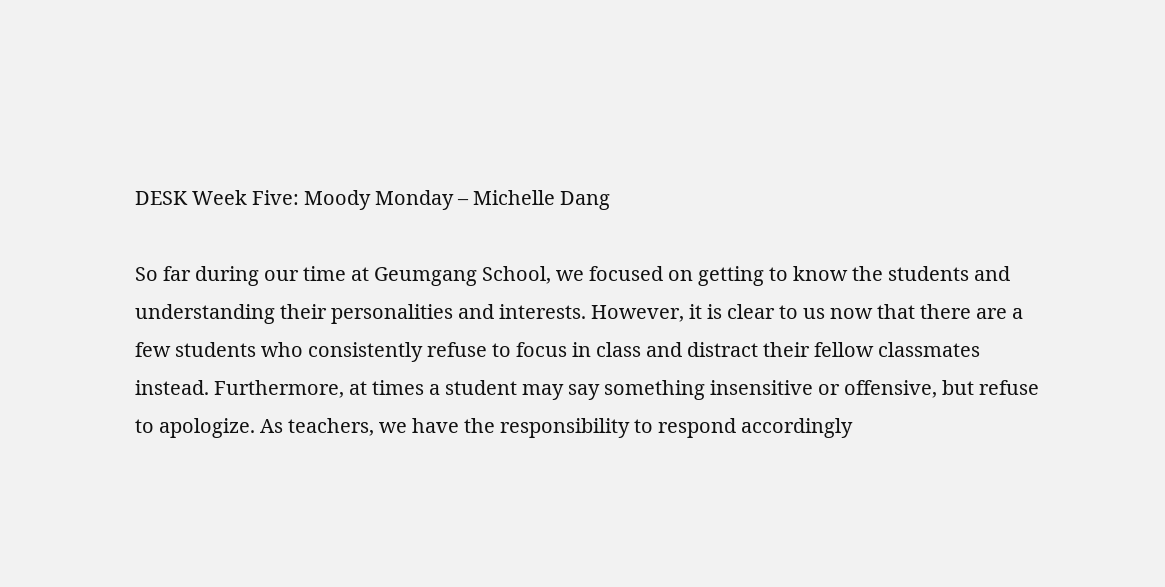DESK Week Five: Moody Monday – Michelle Dang

So far during our time at Geumgang School, we focused on getting to know the students and understanding their personalities and interests. However, it is clear to us now that there are a few students who consistently refuse to focus in class and distract their fellow classmates instead. Furthermore, at times a student may say something insensitive or offensive, but refuse to apologize. As teachers, we have the responsibility to respond accordingly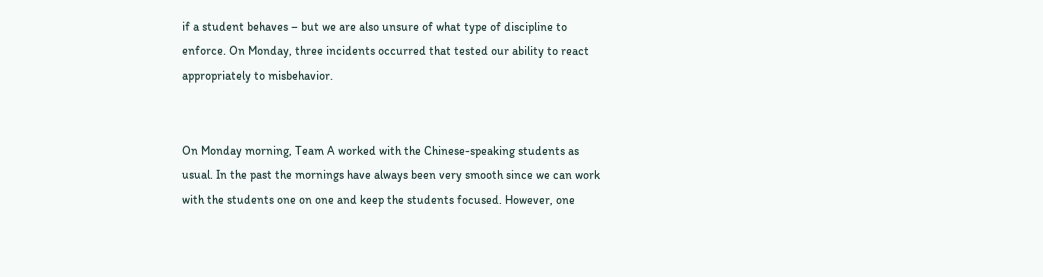if a student behaves – but we are also unsure of what type of discipline to enforce. On Monday, three incidents occurred that tested our ability to react appropriately to misbehavior.


On Monday morning, Team A worked with the Chinese-speaking students as usual. In the past the mornings have always been very smooth since we can work with the students one on one and keep the students focused. However, one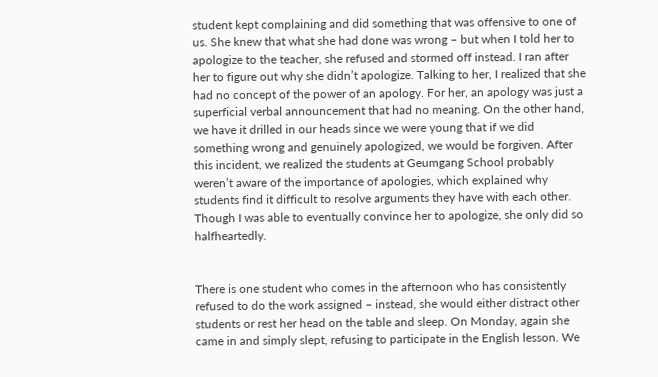student kept complaining and did something that was offensive to one of us. She knew that what she had done was wrong – but when I told her to apologize to the teacher, she refused and stormed off instead. I ran after her to figure out why she didn’t apologize. Talking to her, I realized that she had no concept of the power of an apology. For her, an apology was just a superficial verbal announcement that had no meaning. On the other hand, we have it drilled in our heads since we were young that if we did something wrong and genuinely apologized, we would be forgiven. After this incident, we realized the students at Geumgang School probably weren’t aware of the importance of apologies, which explained why students find it difficult to resolve arguments they have with each other. Though I was able to eventually convince her to apologize, she only did so halfheartedly.


There is one student who comes in the afternoon who has consistently refused to do the work assigned – instead, she would either distract other students or rest her head on the table and sleep. On Monday, again she came in and simply slept, refusing to participate in the English lesson. We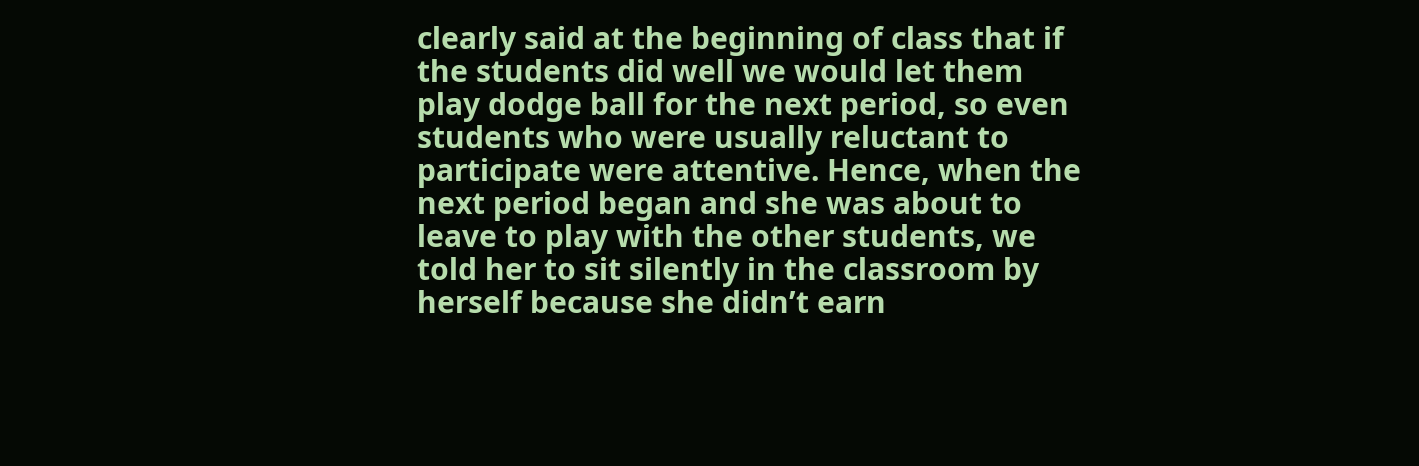clearly said at the beginning of class that if the students did well we would let them play dodge ball for the next period, so even students who were usually reluctant to participate were attentive. Hence, when the next period began and she was about to leave to play with the other students, we told her to sit silently in the classroom by herself because she didn’t earn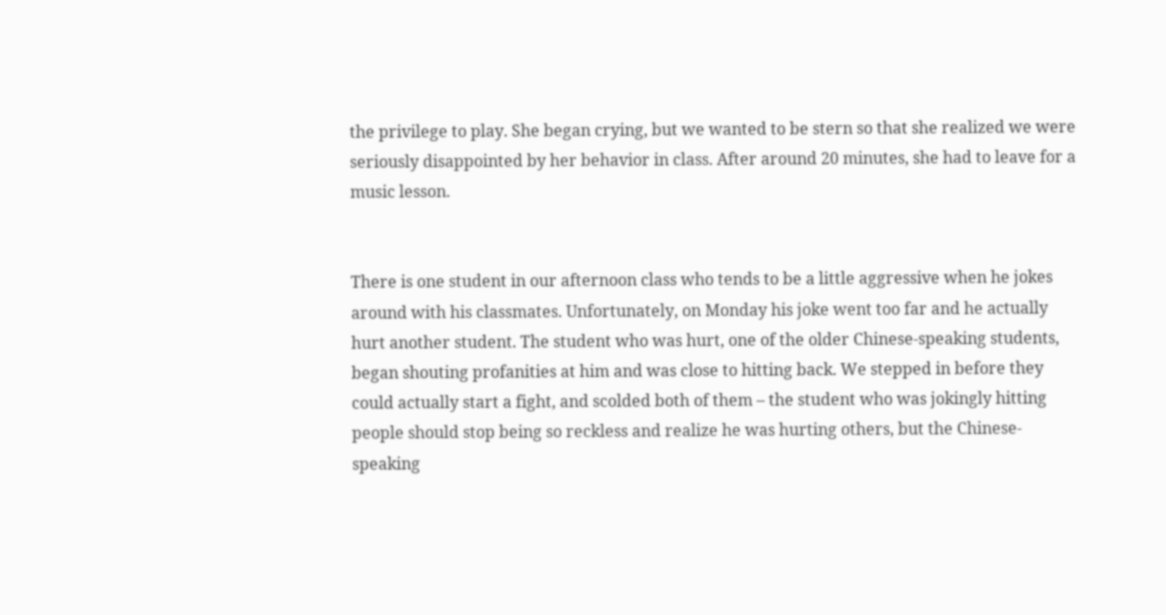the privilege to play. She began crying, but we wanted to be stern so that she realized we were seriously disappointed by her behavior in class. After around 20 minutes, she had to leave for a music lesson.


There is one student in our afternoon class who tends to be a little aggressive when he jokes around with his classmates. Unfortunately, on Monday his joke went too far and he actually hurt another student. The student who was hurt, one of the older Chinese-speaking students, began shouting profanities at him and was close to hitting back. We stepped in before they could actually start a fight, and scolded both of them – the student who was jokingly hitting people should stop being so reckless and realize he was hurting others, but the Chinese-speaking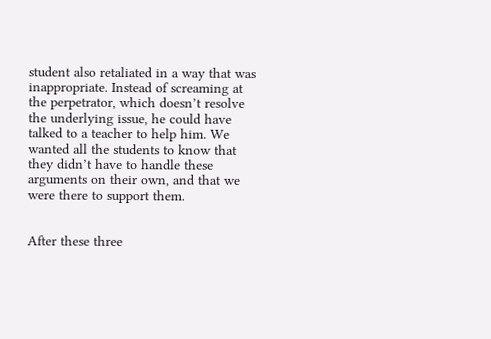student also retaliated in a way that was inappropriate. Instead of screaming at the perpetrator, which doesn’t resolve the underlying issue, he could have talked to a teacher to help him. We wanted all the students to know that they didn’t have to handle these arguments on their own, and that we were there to support them.


After these three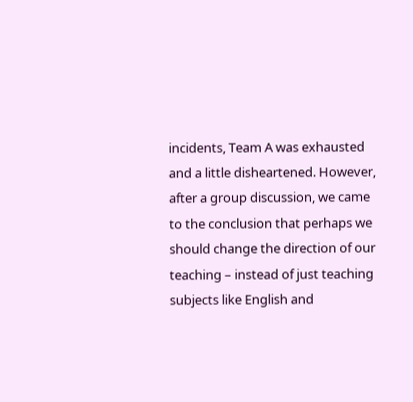incidents, Team A was exhausted and a little disheartened. However, after a group discussion, we came to the conclusion that perhaps we should change the direction of our teaching – instead of just teaching subjects like English and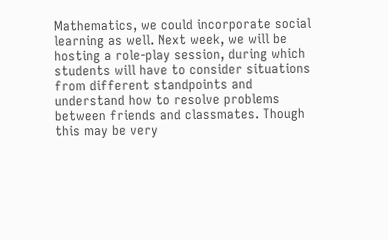Mathematics, we could incorporate social learning as well. Next week, we will be hosting a role-play session, during which students will have to consider situations from different standpoints and understand how to resolve problems between friends and classmates. Though this may be very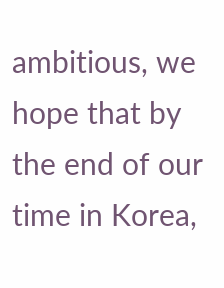ambitious, we hope that by the end of our time in Korea,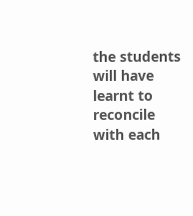the students will have learnt to reconcile with each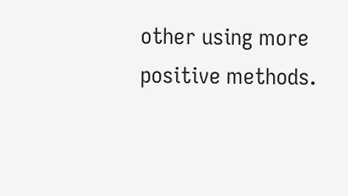other using more positive methods.